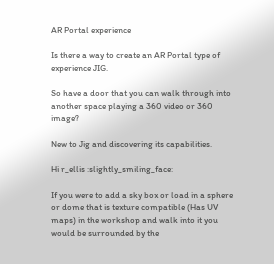AR Portal experience

Is there a way to create an AR Portal type of experience JIG.

So have a door that you can walk through into another space playing a 360 video or 360 image?

New to Jig and discovering its capabilities.

Hi r_ellis :slightly_smiling_face:

If you were to add a sky box or load in a sphere or dome that is texture compatible (Has UV maps) in the workshop and walk into it you would be surrounded by the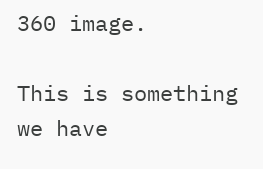360 image.

This is something we have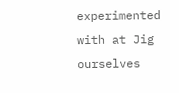experimented with at Jig ourselves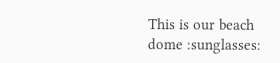This is our beach dome :sunglasses: